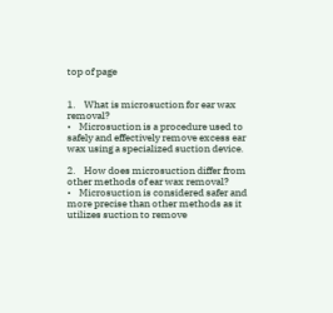top of page


1.    What is microsuction for ear wax removal?
•    Microsuction is a procedure used to safely and effectively remove excess ear wax using a specialized suction device.

2.    How does microsuction differ from other methods of ear wax removal?
•    Microsuction is considered safer and more precise than other methods as it utilizes suction to remove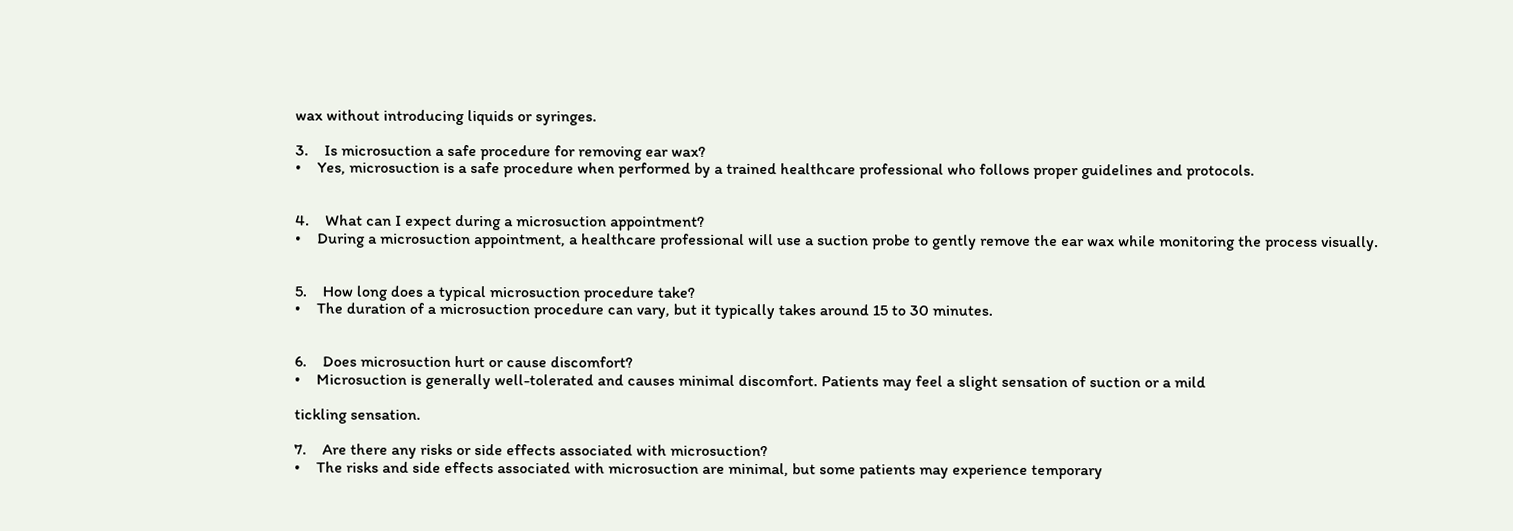wax without introducing liquids or syringes.

3.    Is microsuction a safe procedure for removing ear wax?
•    Yes, microsuction is a safe procedure when performed by a trained healthcare professional who follows proper guidelines and protocols.


4.    What can I expect during a microsuction appointment?
•    During a microsuction appointment, a healthcare professional will use a suction probe to gently remove the ear wax while monitoring the process visually.


5.    How long does a typical microsuction procedure take?
•    The duration of a microsuction procedure can vary, but it typically takes around 15 to 30 minutes.


6.    Does microsuction hurt or cause discomfort?
•    Microsuction is generally well-tolerated and causes minimal discomfort. Patients may feel a slight sensation of suction or a mild

tickling sensation.

7.    Are there any risks or side effects associated with microsuction?
•    The risks and side effects associated with microsuction are minimal, but some patients may experience temporary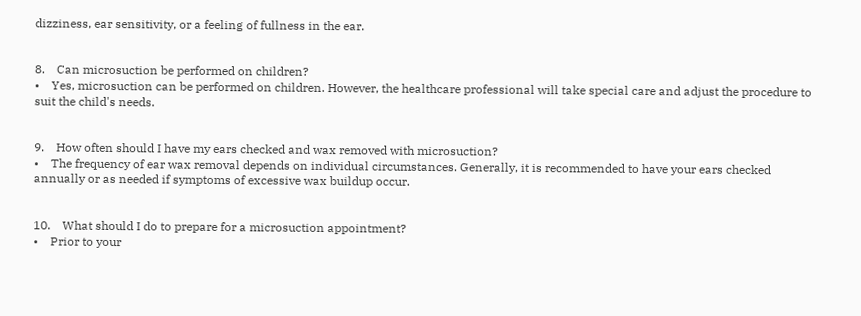dizziness, ear sensitivity, or a feeling of fullness in the ear.


8.    Can microsuction be performed on children?
•    Yes, microsuction can be performed on children. However, the healthcare professional will take special care and adjust the procedure to suit the child's needs.


9.    How often should I have my ears checked and wax removed with microsuction?
•    The frequency of ear wax removal depends on individual circumstances. Generally, it is recommended to have your ears checked annually or as needed if symptoms of excessive wax buildup occur.


10.    What should I do to prepare for a microsuction appointment?
•    Prior to your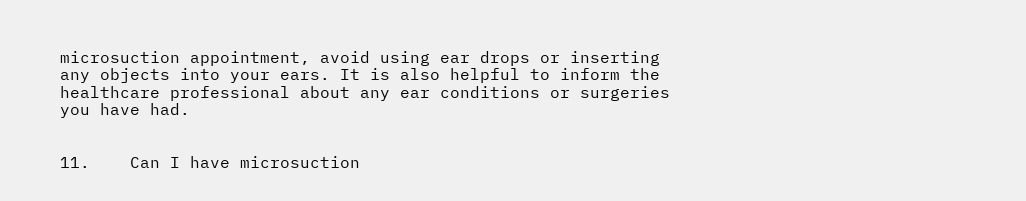microsuction appointment, avoid using ear drops or inserting any objects into your ears. It is also helpful to inform the healthcare professional about any ear conditions or surgeries you have had.


11.    Can I have microsuction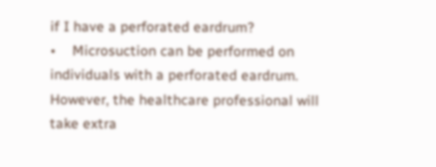if I have a perforated eardrum?
•    Microsuction can be performed on individuals with a perforated eardrum. However, the healthcare professional will take extra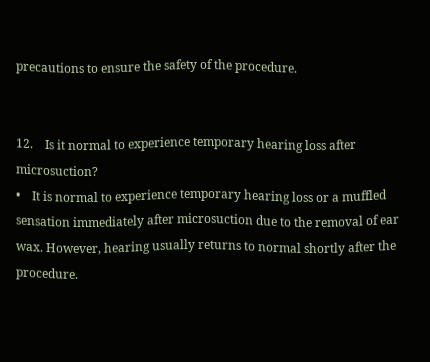precautions to ensure the safety of the procedure.


12.    Is it normal to experience temporary hearing loss after microsuction?
•    It is normal to experience temporary hearing loss or a muffled sensation immediately after microsuction due to the removal of ear wax. However, hearing usually returns to normal shortly after the procedure.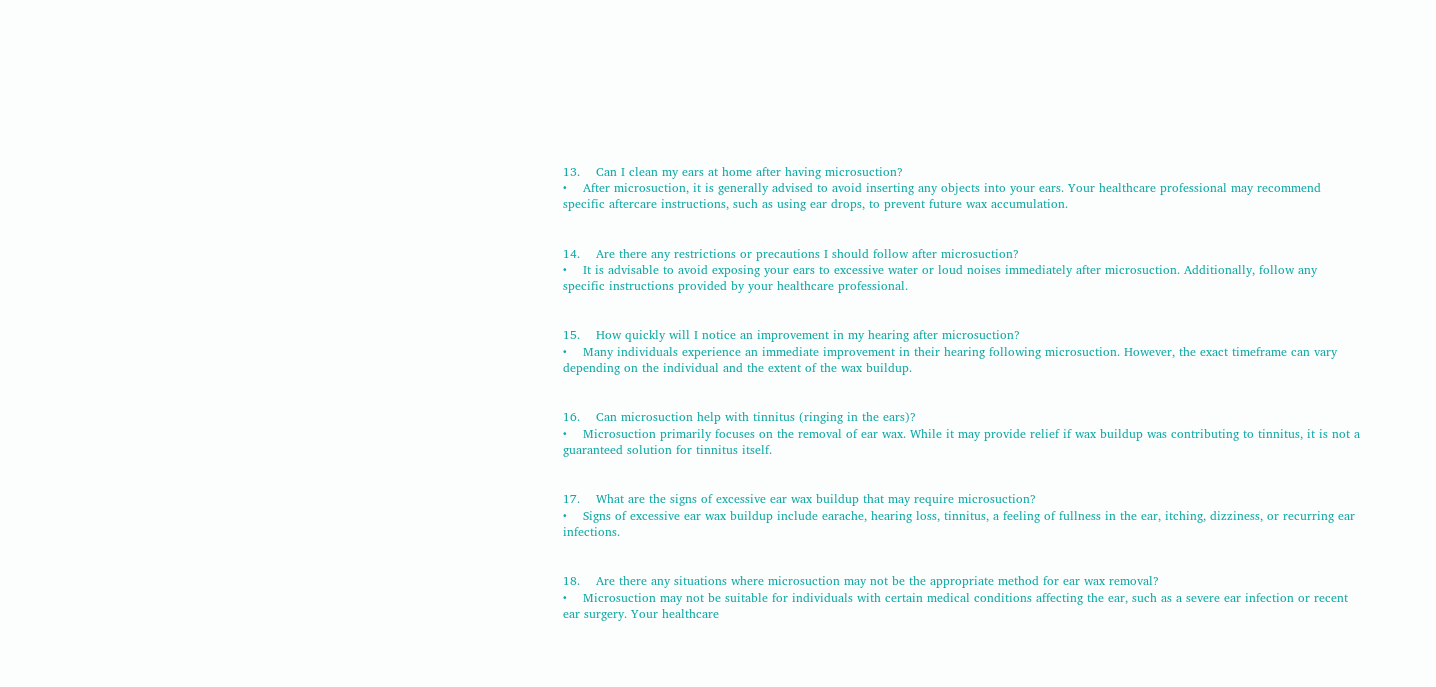13.    Can I clean my ears at home after having microsuction?
•    After microsuction, it is generally advised to avoid inserting any objects into your ears. Your healthcare professional may recommend specific aftercare instructions, such as using ear drops, to prevent future wax accumulation.


14.    Are there any restrictions or precautions I should follow after microsuction?
•    It is advisable to avoid exposing your ears to excessive water or loud noises immediately after microsuction. Additionally, follow any specific instructions provided by your healthcare professional.


15.    How quickly will I notice an improvement in my hearing after microsuction?
•    Many individuals experience an immediate improvement in their hearing following microsuction. However, the exact timeframe can vary depending on the individual and the extent of the wax buildup.


16.    Can microsuction help with tinnitus (ringing in the ears)?
•    Microsuction primarily focuses on the removal of ear wax. While it may provide relief if wax buildup was contributing to tinnitus, it is not a guaranteed solution for tinnitus itself.


17.    What are the signs of excessive ear wax buildup that may require microsuction?
•    Signs of excessive ear wax buildup include earache, hearing loss, tinnitus, a feeling of fullness in the ear, itching, dizziness, or recurring ear infections.


18.    Are there any situations where microsuction may not be the appropriate method for ear wax removal?
•    Microsuction may not be suitable for individuals with certain medical conditions affecting the ear, such as a severe ear infection or recent ear surgery. Your healthcare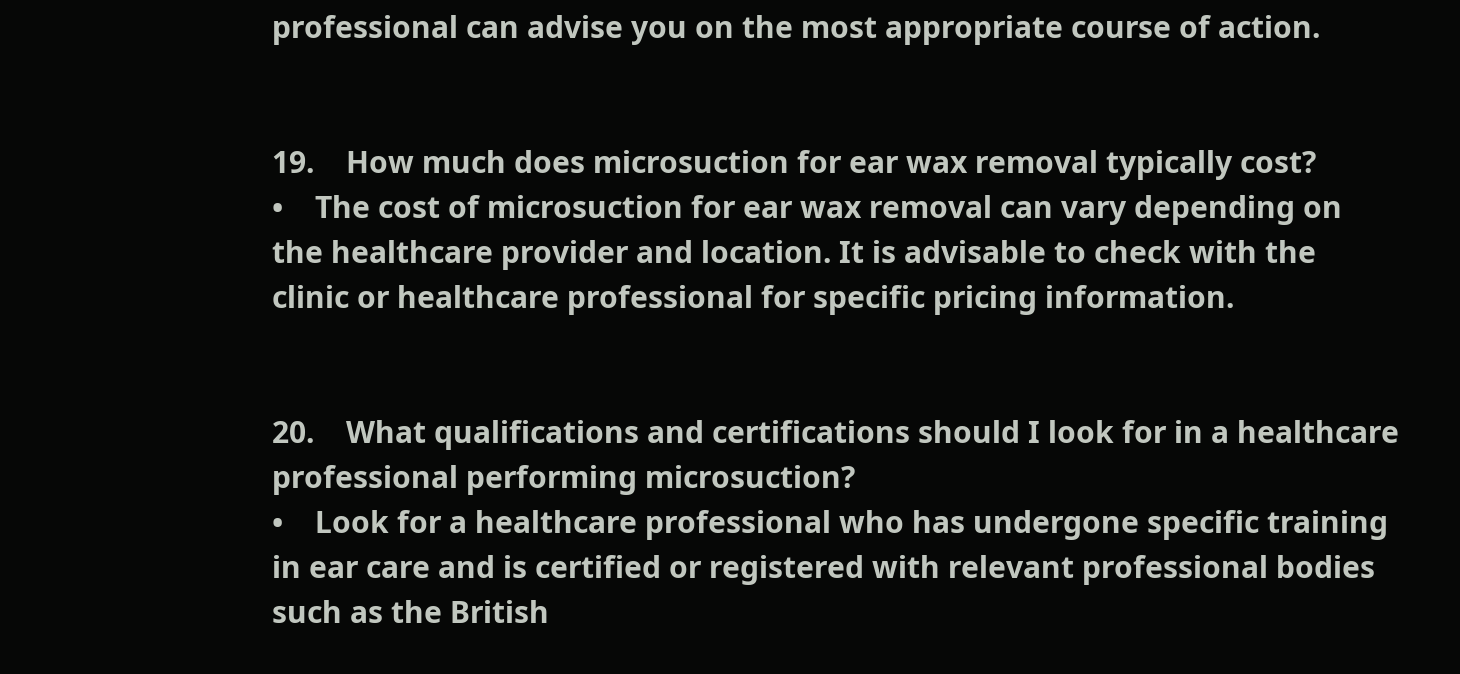professional can advise you on the most appropriate course of action.


19.    How much does microsuction for ear wax removal typically cost?
•    The cost of microsuction for ear wax removal can vary depending on the healthcare provider and location. It is advisable to check with the clinic or healthcare professional for specific pricing information.


20.    What qualifications and certifications should I look for in a healthcare professional performing microsuction?
•    Look for a healthcare professional who has undergone specific training in ear care and is certified or registered with relevant professional bodies such as the British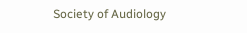Society of Audiology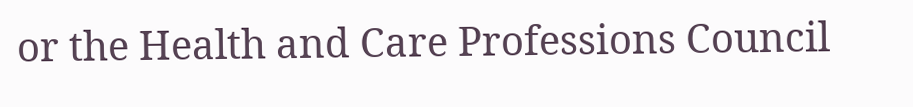or the Health and Care Professions Council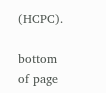(HCPC).

bottom of page